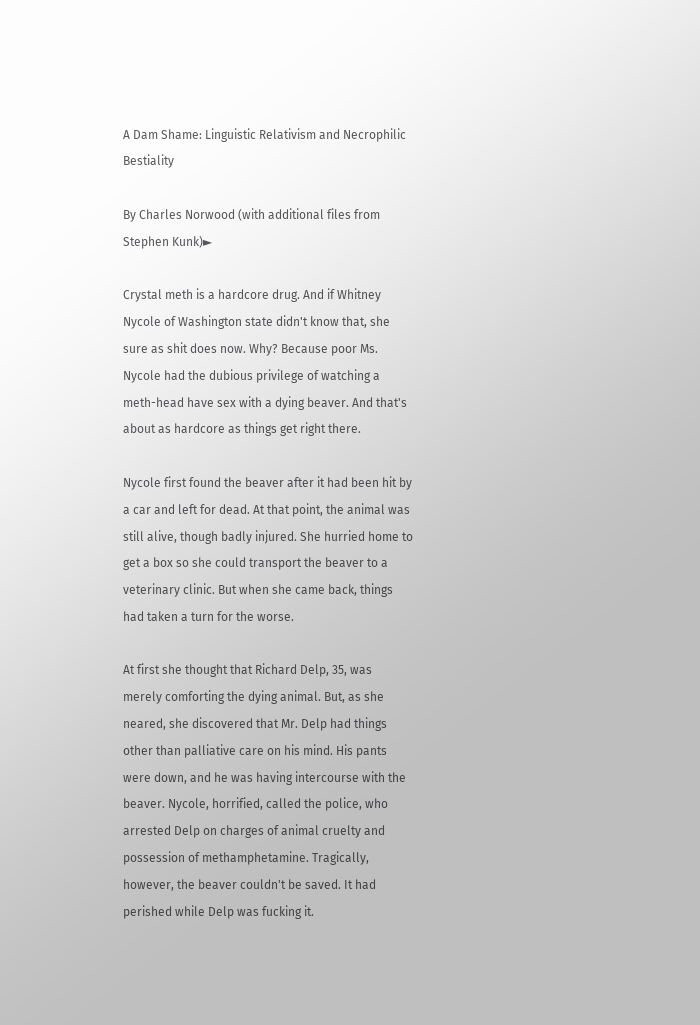A Dam Shame: Linguistic Relativism and Necrophilic Bestiality

By Charles Norwood (with additional files from Stephen Kunk)►

Crystal meth is a hardcore drug. And if Whitney Nycole of Washington state didn't know that, she sure as shit does now. Why? Because poor Ms. Nycole had the dubious privilege of watching a meth-head have sex with a dying beaver. And that's about as hardcore as things get right there.

Nycole first found the beaver after it had been hit by a car and left for dead. At that point, the animal was still alive, though badly injured. She hurried home to get a box so she could transport the beaver to a veterinary clinic. But when she came back, things had taken a turn for the worse.

At first she thought that Richard Delp, 35, was merely comforting the dying animal. But, as she neared, she discovered that Mr. Delp had things other than palliative care on his mind. His pants were down, and he was having intercourse with the beaver. Nycole, horrified, called the police, who arrested Delp on charges of animal cruelty and possession of methamphetamine. Tragically, however, the beaver couldn't be saved. It had perished while Delp was fucking it.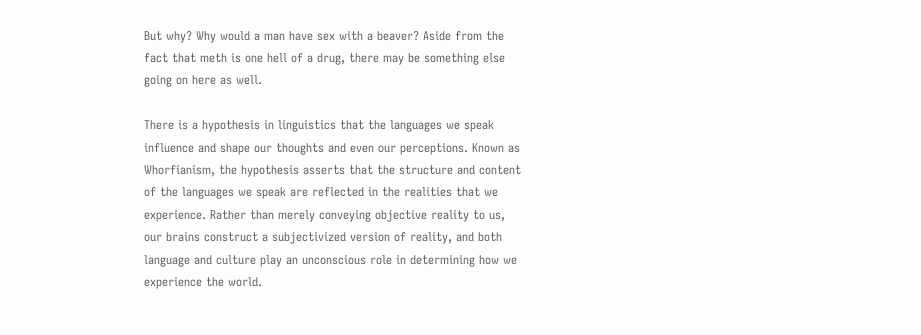But why? Why would a man have sex with a beaver? Aside from the fact that meth is one hell of a drug, there may be something else going on here as well.

There is a hypothesis in linguistics that the languages we speak influence and shape our thoughts and even our perceptions. Known as Whorfianism, the hypothesis asserts that the structure and content of the languages we speak are reflected in the realities that we experience. Rather than merely conveying objective reality to us, our brains construct a subjectivized version of reality, and both language and culture play an unconscious role in determining how we experience the world.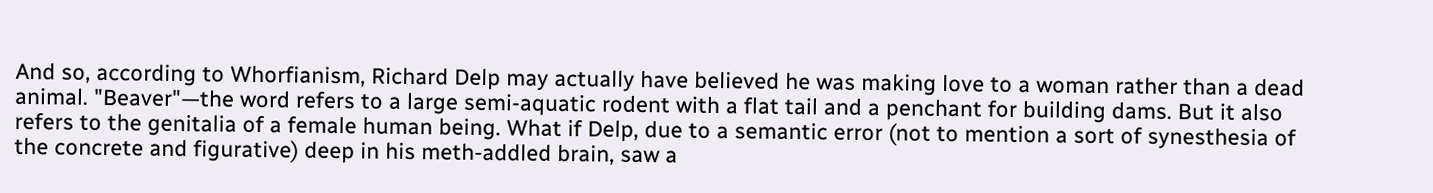And so, according to Whorfianism, Richard Delp may actually have believed he was making love to a woman rather than a dead animal. "Beaver"—the word refers to a large semi-aquatic rodent with a flat tail and a penchant for building dams. But it also refers to the genitalia of a female human being. What if Delp, due to a semantic error (not to mention a sort of synesthesia of the concrete and figurative) deep in his meth-addled brain, saw a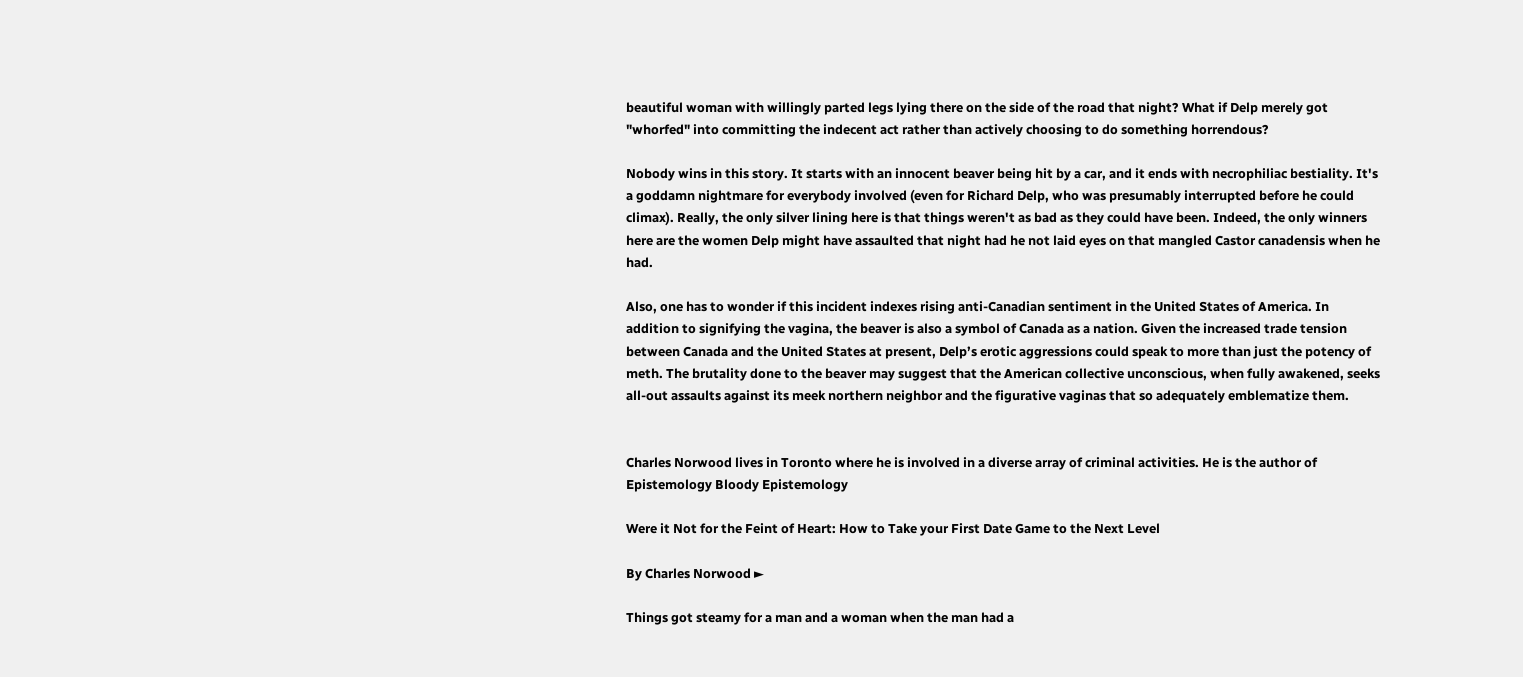beautiful woman with willingly parted legs lying there on the side of the road that night? What if Delp merely got "whorfed" into committing the indecent act rather than actively choosing to do something horrendous?

Nobody wins in this story. It starts with an innocent beaver being hit by a car, and it ends with necrophiliac bestiality. It's a goddamn nightmare for everybody involved (even for Richard Delp, who was presumably interrupted before he could climax). Really, the only silver lining here is that things weren't as bad as they could have been. Indeed, the only winners here are the women Delp might have assaulted that night had he not laid eyes on that mangled Castor canadensis when he had.

Also, one has to wonder if this incident indexes rising anti-Canadian sentiment in the United States of America. In addition to signifying the vagina, the beaver is also a symbol of Canada as a nation. Given the increased trade tension between Canada and the United States at present, Delp’s erotic aggressions could speak to more than just the potency of meth. The brutality done to the beaver may suggest that the American collective unconscious, when fully awakened, seeks all-out assaults against its meek northern neighbor and the figurative vaginas that so adequately emblematize them.


Charles Norwood lives in Toronto where he is involved in a diverse array of criminal activities. He is the author of Epistemology Bloody Epistemology

Were it Not for the Feint of Heart: How to Take your First Date Game to the Next Level

By Charles Norwood ►

Things got steamy for a man and a woman when the man had a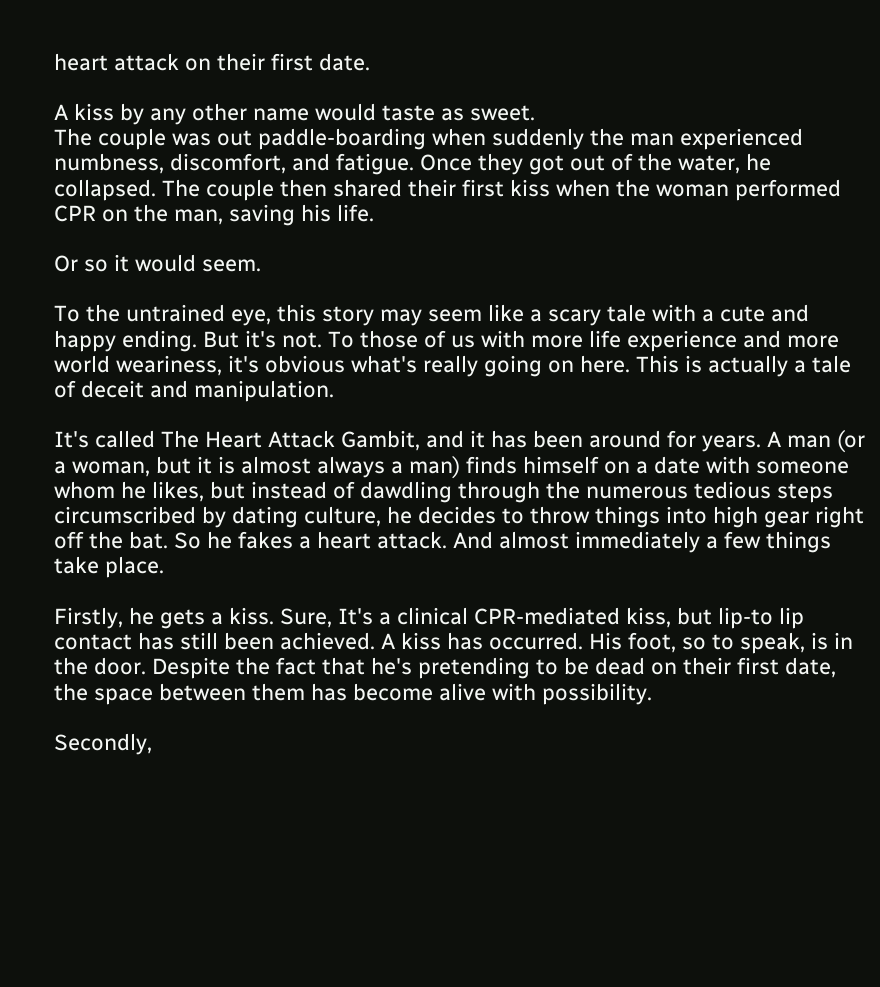heart attack on their first date.

A kiss by any other name would taste as sweet.
The couple was out paddle-boarding when suddenly the man experienced numbness, discomfort, and fatigue. Once they got out of the water, he collapsed. The couple then shared their first kiss when the woman performed CPR on the man, saving his life.

Or so it would seem.

To the untrained eye, this story may seem like a scary tale with a cute and happy ending. But it's not. To those of us with more life experience and more world weariness, it's obvious what's really going on here. This is actually a tale of deceit and manipulation.

It's called The Heart Attack Gambit, and it has been around for years. A man (or a woman, but it is almost always a man) finds himself on a date with someone whom he likes, but instead of dawdling through the numerous tedious steps circumscribed by dating culture, he decides to throw things into high gear right off the bat. So he fakes a heart attack. And almost immediately a few things take place.

Firstly, he gets a kiss. Sure, It's a clinical CPR-mediated kiss, but lip-to lip contact has still been achieved. A kiss has occurred. His foot, so to speak, is in the door. Despite the fact that he's pretending to be dead on their first date, the space between them has become alive with possibility.

Secondly,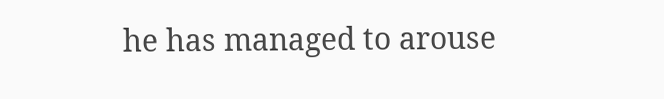he has managed to arouse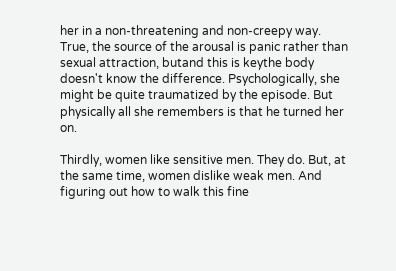her in a non-threatening and non-creepy way. True, the source of the arousal is panic rather than sexual attraction, butand this is keythe body doesn't know the difference. Psychologically, she might be quite traumatized by the episode. But physically all she remembers is that he turned her on.

Thirdly, women like sensitive men. They do. But, at the same time, women dislike weak men. And figuring out how to walk this fine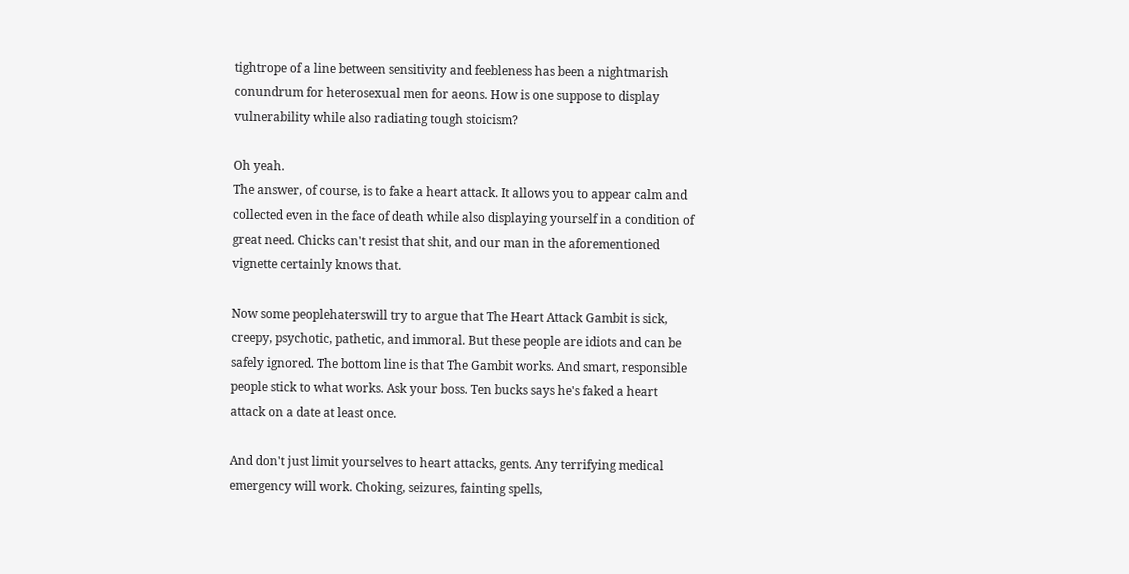tightrope of a line between sensitivity and feebleness has been a nightmarish conundrum for heterosexual men for aeons. How is one suppose to display vulnerability while also radiating tough stoicism?

Oh yeah.
The answer, of course, is to fake a heart attack. It allows you to appear calm and collected even in the face of death while also displaying yourself in a condition of great need. Chicks can't resist that shit, and our man in the aforementioned vignette certainly knows that.

Now some peoplehaterswill try to argue that The Heart Attack Gambit is sick, creepy, psychotic, pathetic, and immoral. But these people are idiots and can be safely ignored. The bottom line is that The Gambit works. And smart, responsible people stick to what works. Ask your boss. Ten bucks says he's faked a heart attack on a date at least once.

And don't just limit yourselves to heart attacks, gents. Any terrifying medical emergency will work. Choking, seizures, fainting spells,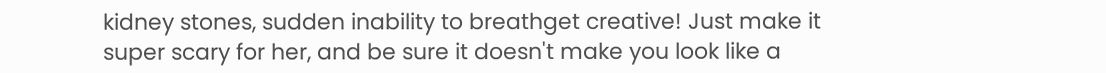kidney stones, sudden inability to breathget creative! Just make it super scary for her, and be sure it doesn't make you look like a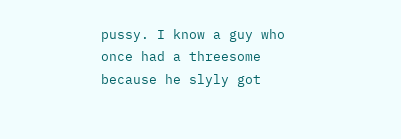pussy. I know a guy who once had a threesome because he slyly got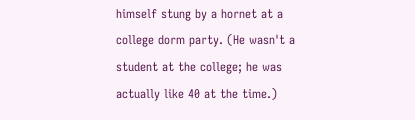himself stung by a hornet at a college dorm party. (He wasn't a student at the college; he was actually like 40 at the time.)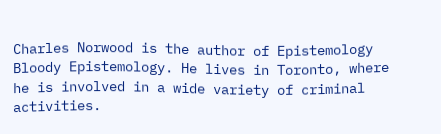Charles Norwood is the author of Epistemology Bloody Epistemology. He lives in Toronto, where he is involved in a wide variety of criminal activities.